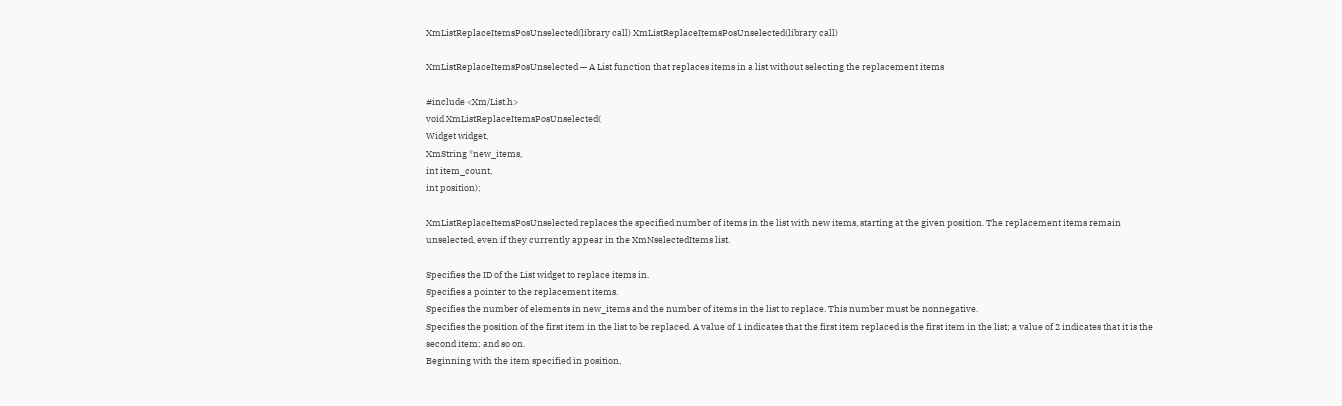XmListReplaceItemsPosUnselected(library call) XmListReplaceItemsPosUnselected(library call)

XmListReplaceItemsPosUnselected — A List function that replaces items in a list without selecting the replacement items

#include <Xm/List.h>
void XmListReplaceItemsPosUnselected(
Widget widget,
XmString *new_items,
int item_count,
int position);

XmListReplaceItemsPosUnselected replaces the specified number of items in the list with new items, starting at the given position. The replacement items remain unselected, even if they currently appear in the XmNselectedItems list.

Specifies the ID of the List widget to replace items in.
Specifies a pointer to the replacement items.
Specifies the number of elements in new_items and the number of items in the list to replace. This number must be nonnegative.
Specifies the position of the first item in the list to be replaced. A value of 1 indicates that the first item replaced is the first item in the list; a value of 2 indicates that it is the second item; and so on.
Beginning with the item specified in position,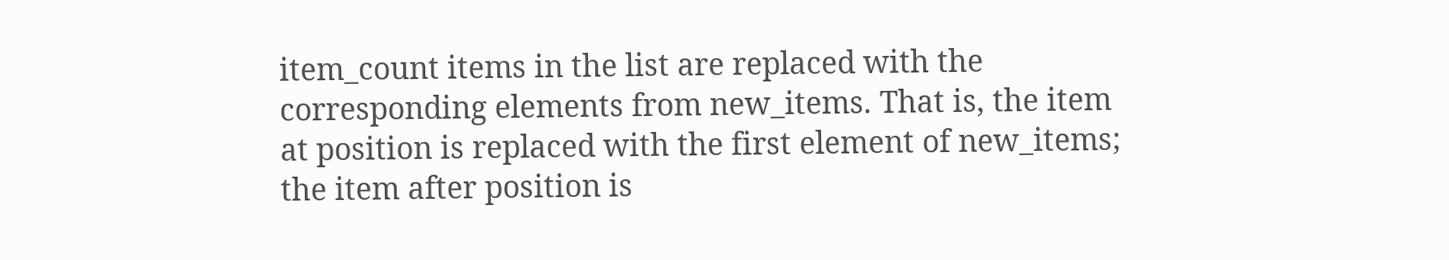item_count items in the list are replaced with the corresponding elements from new_items. That is, the item at position is replaced with the first element of new_items; the item after position is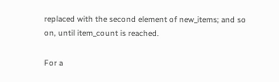replaced with the second element of new_items; and so on, until item_count is reached.

For a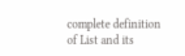complete definition of List and its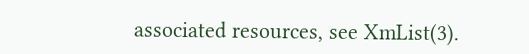associated resources, see XmList(3).